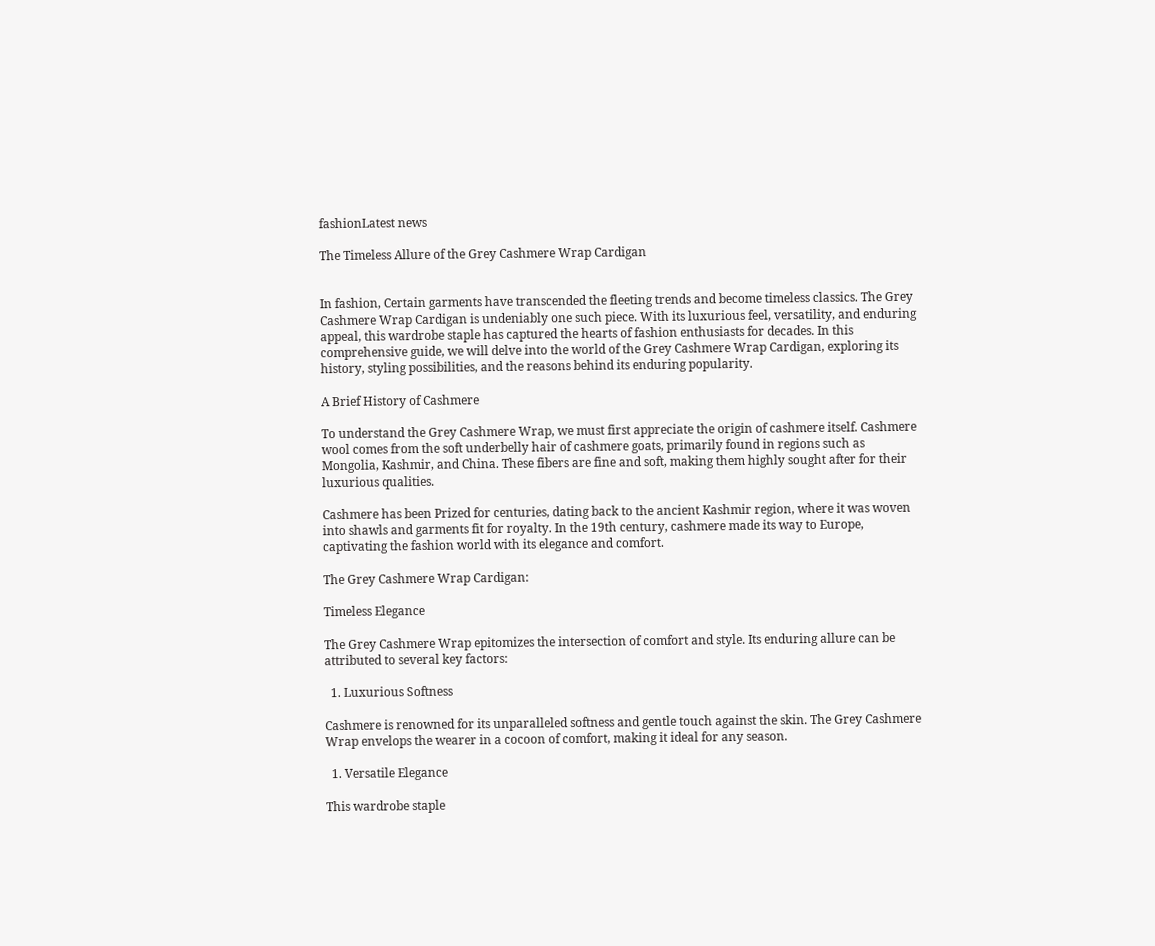fashionLatest news

The Timeless Allure of the Grey Cashmere Wrap Cardigan


In fashion, Certain garments have transcended the fleeting trends and become timeless classics. The Grey Cashmere Wrap Cardigan is undeniably one such piece. With its luxurious feel, versatility, and enduring appeal, this wardrobe staple has captured the hearts of fashion enthusiasts for decades. In this comprehensive guide, we will delve into the world of the Grey Cashmere Wrap Cardigan, exploring its history, styling possibilities, and the reasons behind its enduring popularity.

A Brief History of Cashmere

To understand the Grey Cashmere Wrap, we must first appreciate the origin of cashmere itself. Cashmere wool comes from the soft underbelly hair of cashmere goats, primarily found in regions such as Mongolia, Kashmir, and China. These fibers are fine and soft, making them highly sought after for their luxurious qualities.

Cashmere has been Prized for centuries, dating back to the ancient Kashmir region, where it was woven into shawls and garments fit for royalty. In the 19th century, cashmere made its way to Europe, captivating the fashion world with its elegance and comfort.

The Grey Cashmere Wrap Cardigan:

Timeless Elegance

The Grey Cashmere Wrap epitomizes the intersection of comfort and style. Its enduring allure can be attributed to several key factors:

  1. Luxurious Softness

Cashmere is renowned for its unparalleled softness and gentle touch against the skin. The Grey Cashmere Wrap envelops the wearer in a cocoon of comfort, making it ideal for any season.

  1. Versatile Elegance

This wardrobe staple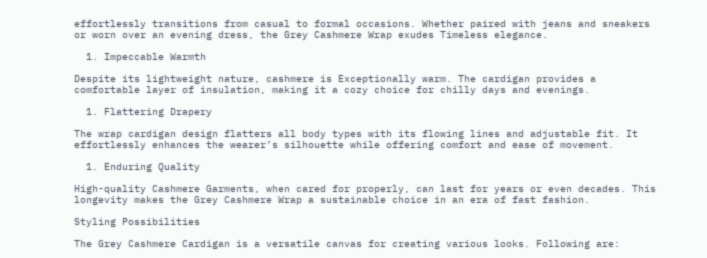effortlessly transitions from casual to formal occasions. Whether paired with jeans and sneakers or worn over an evening dress, the Grey Cashmere Wrap exudes Timeless elegance.

  1. Impeccable Warmth

Despite its lightweight nature, cashmere is Exceptionally warm. The cardigan provides a comfortable layer of insulation, making it a cozy choice for chilly days and evenings.

  1. Flattering Drapery

The wrap cardigan design flatters all body types with its flowing lines and adjustable fit. It effortlessly enhances the wearer’s silhouette while offering comfort and ease of movement.

  1. Enduring Quality

High-quality Cashmere Garments, when cared for properly, can last for years or even decades. This longevity makes the Grey Cashmere Wrap a sustainable choice in an era of fast fashion.

Styling Possibilities

The Grey Cashmere Cardigan is a versatile canvas for creating various looks. Following are: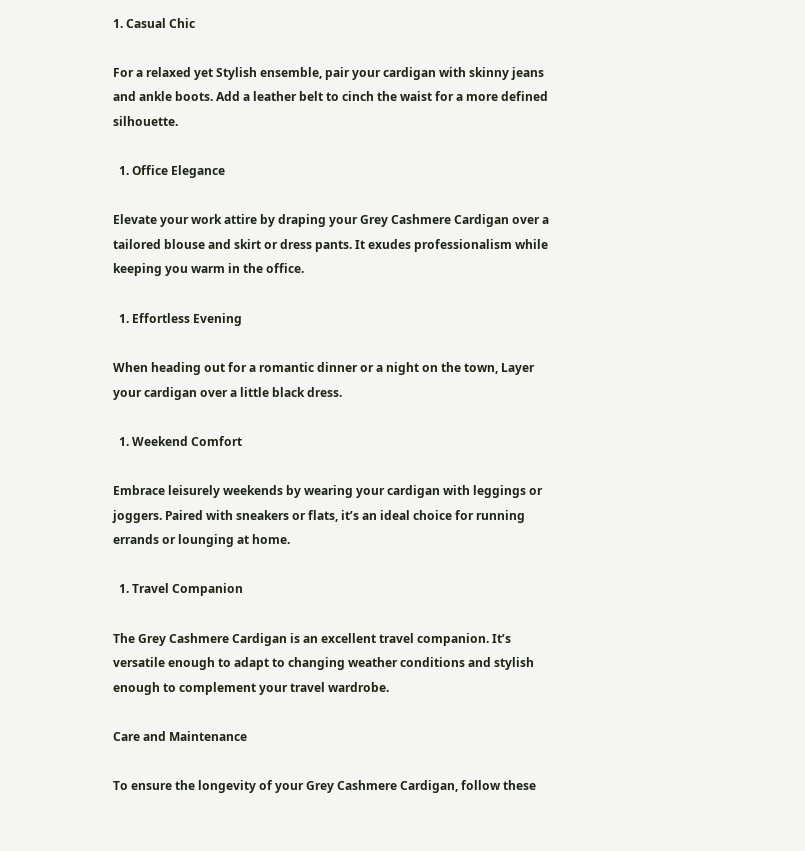1. Casual Chic

For a relaxed yet Stylish ensemble, pair your cardigan with skinny jeans and ankle boots. Add a leather belt to cinch the waist for a more defined silhouette.

  1. Office Elegance

Elevate your work attire by draping your Grey Cashmere Cardigan over a tailored blouse and skirt or dress pants. It exudes professionalism while keeping you warm in the office.

  1. Effortless Evening

When heading out for a romantic dinner or a night on the town, Layer your cardigan over a little black dress.

  1. Weekend Comfort

Embrace leisurely weekends by wearing your cardigan with leggings or joggers. Paired with sneakers or flats, it’s an ideal choice for running errands or lounging at home.

  1. Travel Companion

The Grey Cashmere Cardigan is an excellent travel companion. It’s versatile enough to adapt to changing weather conditions and stylish enough to complement your travel wardrobe.

Care and Maintenance

To ensure the longevity of your Grey Cashmere Cardigan, follow these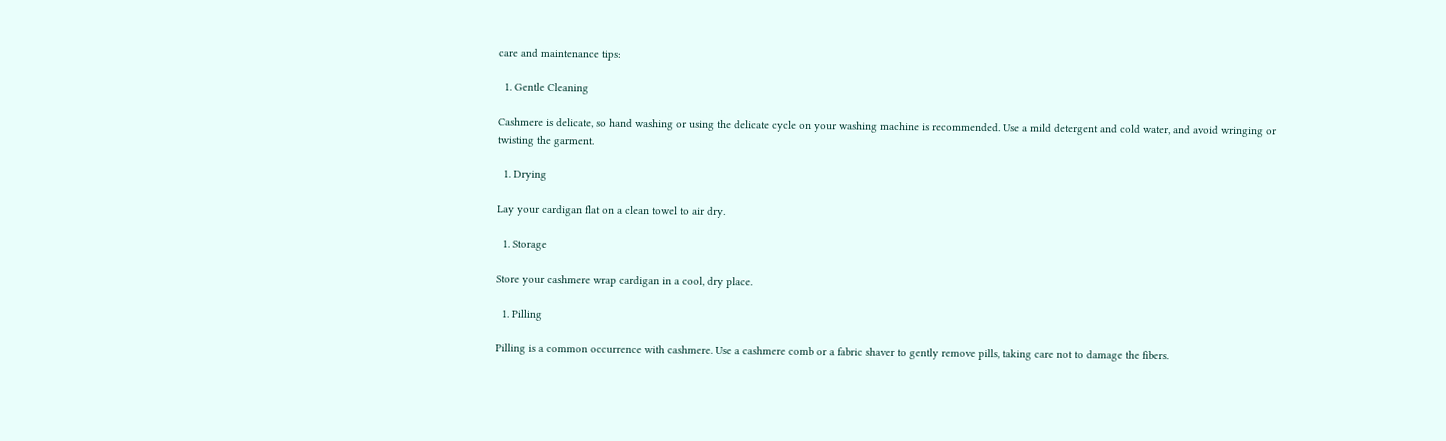care and maintenance tips:

  1. Gentle Cleaning

Cashmere is delicate, so hand washing or using the delicate cycle on your washing machine is recommended. Use a mild detergent and cold water, and avoid wringing or twisting the garment.

  1. Drying

Lay your cardigan flat on a clean towel to air dry.

  1. Storage

Store your cashmere wrap cardigan in a cool, dry place.

  1. Pilling

Pilling is a common occurrence with cashmere. Use a cashmere comb or a fabric shaver to gently remove pills, taking care not to damage the fibers.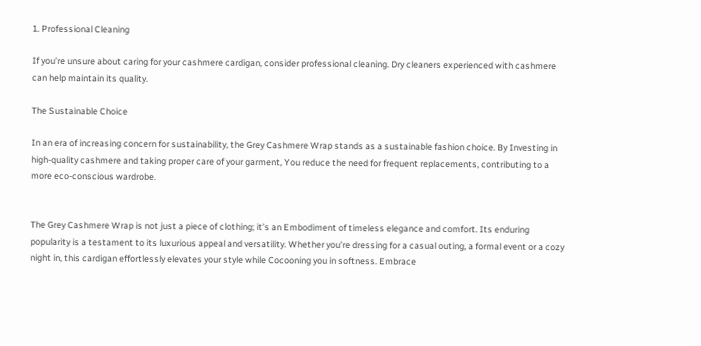1. Professional Cleaning

If you’re unsure about caring for your cashmere cardigan, consider professional cleaning. Dry cleaners experienced with cashmere can help maintain its quality.

The Sustainable Choice

In an era of increasing concern for sustainability, the Grey Cashmere Wrap stands as a sustainable fashion choice. By Investing in high-quality cashmere and taking proper care of your garment, You reduce the need for frequent replacements, contributing to a more eco-conscious wardrobe.


The Grey Cashmere Wrap is not just a piece of clothing; it’s an Embodiment of timeless elegance and comfort. Its enduring popularity is a testament to its luxurious appeal and versatility. Whether you’re dressing for a casual outing, a formal event or a cozy night in, this cardigan effortlessly elevates your style while Cocooning you in softness. Embrace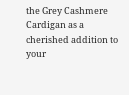the Grey Cashmere Cardigan as a cherished addition to your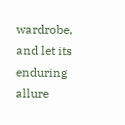wardrobe, and let its enduring allure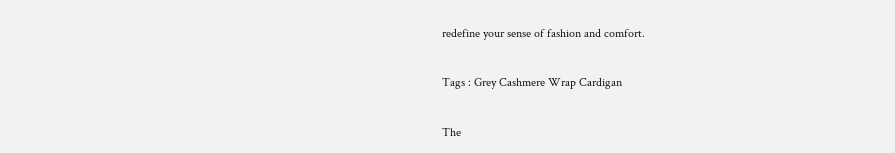redefine your sense of fashion and comfort.

Tags : Grey Cashmere Wrap Cardigan

The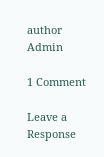author Admin

1 Comment

Leave a Response